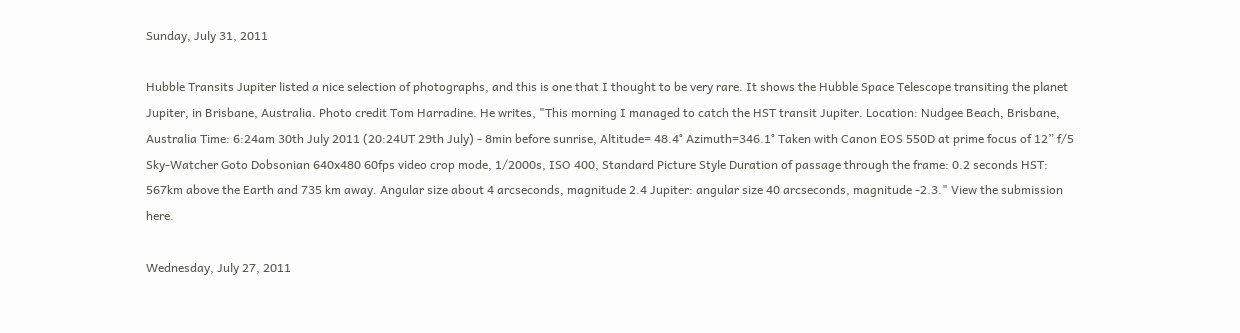Sunday, July 31, 2011

Hubble Transits Jupiter listed a nice selection of photographs, and this is one that I thought to be very rare. It shows the Hubble Space Telescope transiting the planet Jupiter, in Brisbane, Australia. Photo credit Tom Harradine. He writes, "This morning I managed to catch the HST transit Jupiter. Location: Nudgee Beach, Brisbane, Australia Time: 6:24am 30th July 2011 (20:24UT 29th July) - 8min before sunrise, Altitude= 48.4° Azimuth=346.1° Taken with Canon EOS 550D at prime focus of 12” f/5 Sky-Watcher Goto Dobsonian 640x480 60fps video crop mode, 1/2000s, ISO 400, Standard Picture Style Duration of passage through the frame: 0.2 seconds HST: 567km above the Earth and 735 km away. Angular size about 4 arcseconds, magnitude 2.4 Jupiter: angular size 40 arcseconds, magnitude -2.3." View the submission here.

Wednesday, July 27, 2011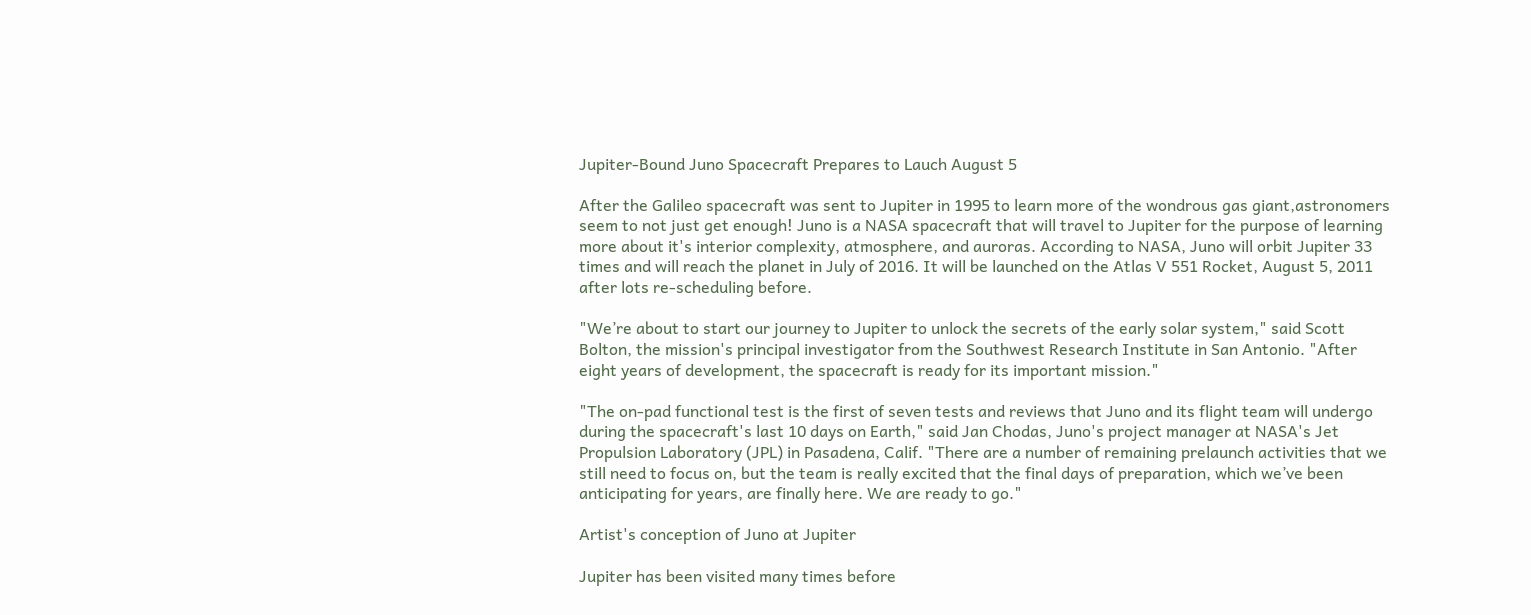Jupiter-Bound Juno Spacecraft Prepares to Lauch August 5

After the Galileo spacecraft was sent to Jupiter in 1995 to learn more of the wondrous gas giant,astronomers seem to not just get enough! Juno is a NASA spacecraft that will travel to Jupiter for the purpose of learning more about it's interior complexity, atmosphere, and auroras. According to NASA, Juno will orbit Jupiter 33 times and will reach the planet in July of 2016. It will be launched on the Atlas V 551 Rocket, August 5, 2011 after lots re-scheduling before.

"We’re about to start our journey to Jupiter to unlock the secrets of the early solar system," said Scott Bolton, the mission's principal investigator from the Southwest Research Institute in San Antonio. "After eight years of development, the spacecraft is ready for its important mission."

"The on-pad functional test is the first of seven tests and reviews that Juno and its flight team will undergo during the spacecraft's last 10 days on Earth," said Jan Chodas, Juno's project manager at NASA's Jet Propulsion Laboratory (JPL) in Pasadena, Calif. "There are a number of remaining prelaunch activities that we still need to focus on, but the team is really excited that the final days of preparation, which we’ve been anticipating for years, are finally here. We are ready to go."

Artist's conception of Juno at Jupiter

Jupiter has been visited many times before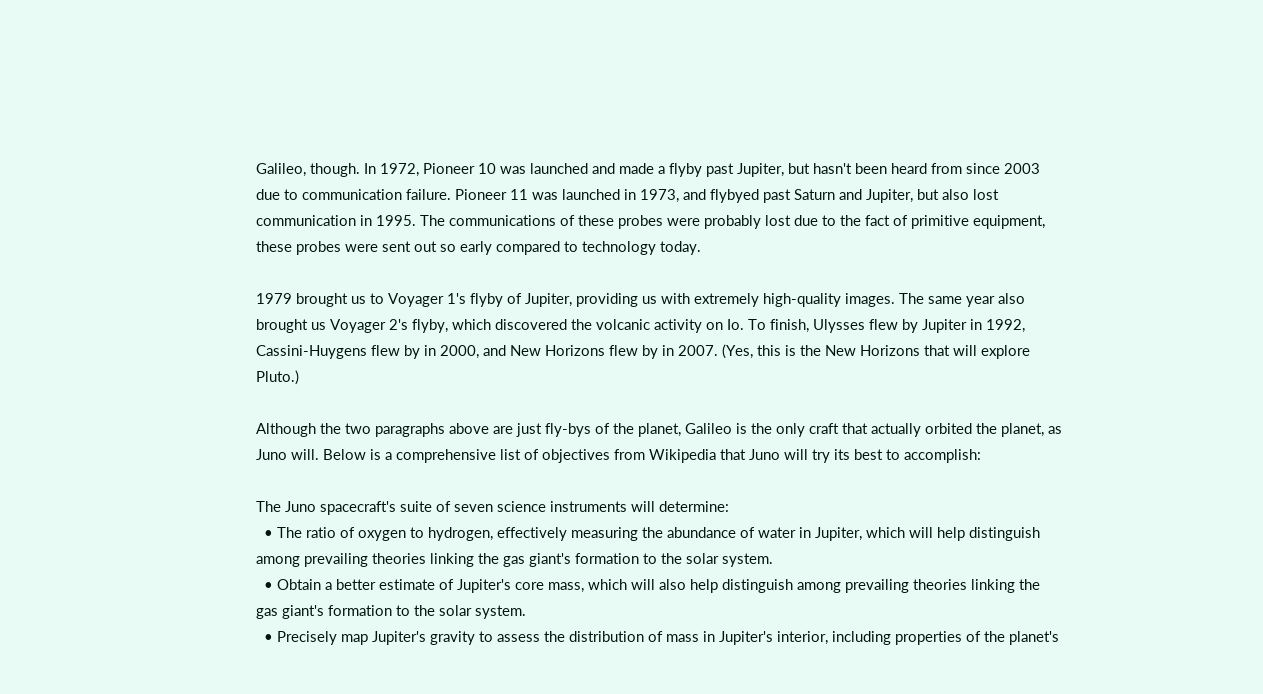Galileo, though. In 1972, Pioneer 10 was launched and made a flyby past Jupiter, but hasn't been heard from since 2003 due to communication failure. Pioneer 11 was launched in 1973, and flybyed past Saturn and Jupiter, but also lost communication in 1995. The communications of these probes were probably lost due to the fact of primitive equipment, these probes were sent out so early compared to technology today.

1979 brought us to Voyager 1's flyby of Jupiter, providing us with extremely high-quality images. The same year also brought us Voyager 2's flyby, which discovered the volcanic activity on Io. To finish, Ulysses flew by Jupiter in 1992, Cassini-Huygens flew by in 2000, and New Horizons flew by in 2007. (Yes, this is the New Horizons that will explore Pluto.)

Although the two paragraphs above are just fly-bys of the planet, Galileo is the only craft that actually orbited the planet, as Juno will. Below is a comprehensive list of objectives from Wikipedia that Juno will try its best to accomplish:

The Juno spacecraft's suite of seven science instruments will determine:
  • The ratio of oxygen to hydrogen, effectively measuring the abundance of water in Jupiter, which will help distinguish among prevailing theories linking the gas giant's formation to the solar system.
  • Obtain a better estimate of Jupiter's core mass, which will also help distinguish among prevailing theories linking the gas giant's formation to the solar system.
  • Precisely map Jupiter's gravity to assess the distribution of mass in Jupiter's interior, including properties of the planet's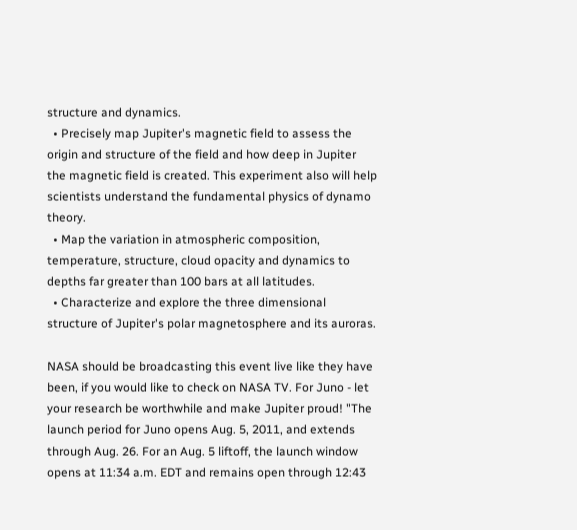structure and dynamics.
  • Precisely map Jupiter's magnetic field to assess the origin and structure of the field and how deep in Jupiter the magnetic field is created. This experiment also will help scientists understand the fundamental physics of dynamo theory.
  • Map the variation in atmospheric composition, temperature, structure, cloud opacity and dynamics to depths far greater than 100 bars at all latitudes.
  • Characterize and explore the three dimensional structure of Jupiter's polar magnetosphere and its auroras.

NASA should be broadcasting this event live like they have been, if you would like to check on NASA TV. For Juno - let your research be worthwhile and make Jupiter proud! "The launch period for Juno opens Aug. 5, 2011, and extends through Aug. 26. For an Aug. 5 liftoff, the launch window opens at 11:34 a.m. EDT and remains open through 12:43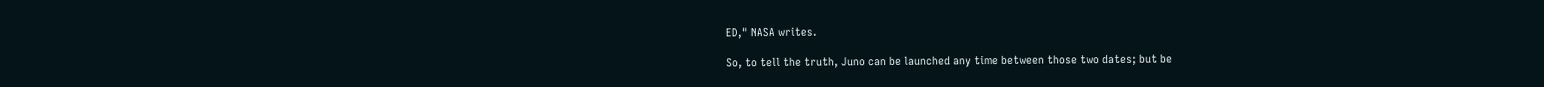ED," NASA writes.

So, to tell the truth, Juno can be launched any time between those two dates; but be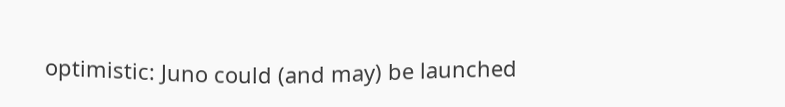optimistic: Juno could (and may) be launched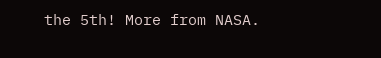the 5th! More from NASA.